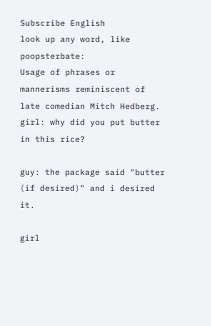Subscribe English
look up any word, like poopsterbate:
Usage of phrases or mannerisms reminiscent of late comedian Mitch Hedberg.
girl: why did you put butter in this rice?

guy: the package said "butter (if desired)" and i desired it.

girl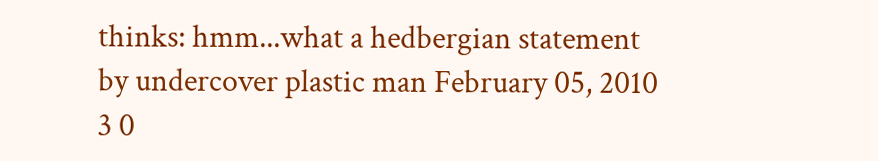thinks: hmm...what a hedbergian statement
by undercover plastic man February 05, 2010
3 0